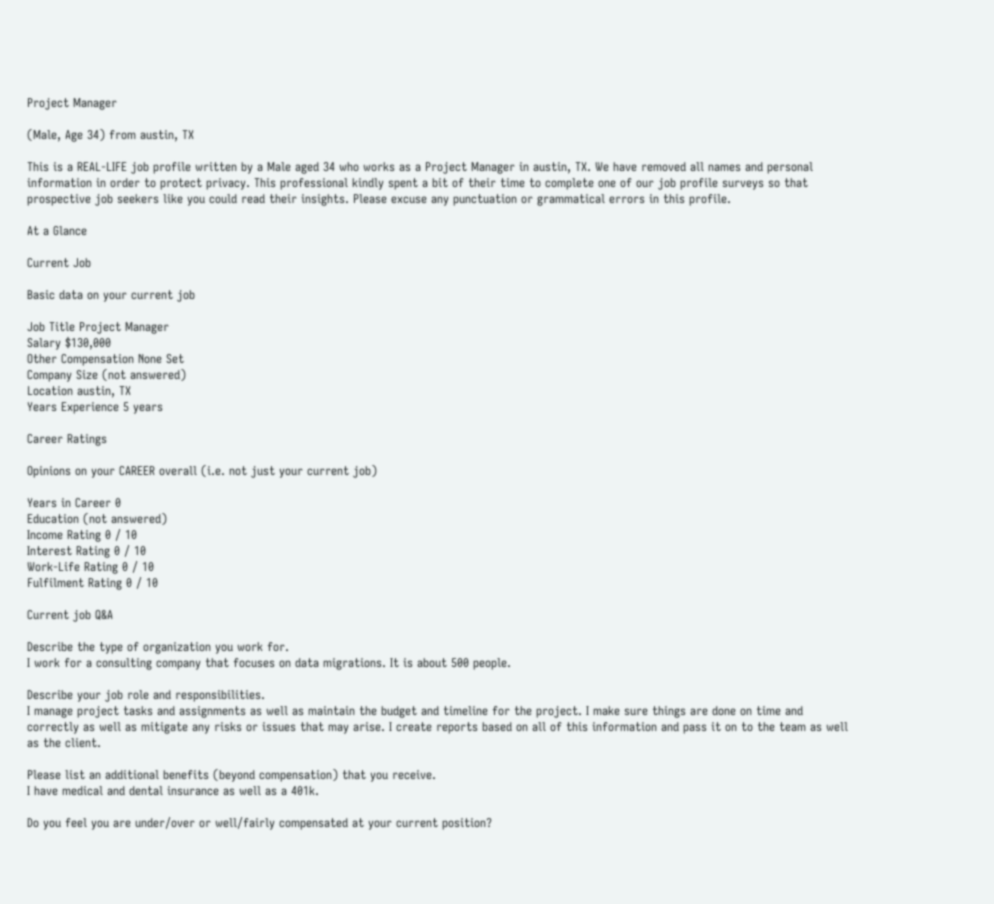Project Manager

(Male, Age 34) from austin, TX

This is a REAL-LIFE job profile written by a Male aged 34 who works as a Project Manager in austin, TX. We have removed all names and personal information in order to protect privacy. This professional kindly spent a bit of their time to complete one of our job profile surveys so that prospective job seekers like you could read their insights. Please excuse any punctuation or grammatical errors in this profile.

At a Glance

Current Job

Basic data on your current job

Job Title Project Manager
Salary $130,000
Other Compensation None Set
Company Size (not answered)
Location austin, TX
Years Experience 5 years

Career Ratings

Opinions on your CAREER overall (i.e. not just your current job)

Years in Career 0
Education (not answered)
Income Rating 0 / 10
Interest Rating 0 / 10
Work-Life Rating 0 / 10
Fulfilment Rating 0 / 10

Current job Q&A

Describe the type of organization you work for.
I work for a consulting company that focuses on data migrations. It is about 500 people.

Describe your job role and responsibilities.
I manage project tasks and assignments as well as maintain the budget and timeline for the project. I make sure things are done on time and correctly as well as mitigate any risks or issues that may arise. I create reports based on all of this information and pass it on to the team as well as the client.

Please list an additional benefits (beyond compensation) that you receive.
I have medical and dental insurance as well as a 401k.

Do you feel you are under/over or well/fairly compensated at your current position?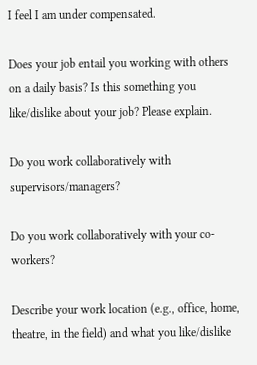I feel I am under compensated.

Does your job entail you working with others on a daily basis? Is this something you like/dislike about your job? Please explain.

Do you work collaboratively with supervisors/managers?

Do you work collaboratively with your co-workers?

Describe your work location (e.g., office, home, theatre, in the field) and what you like/dislike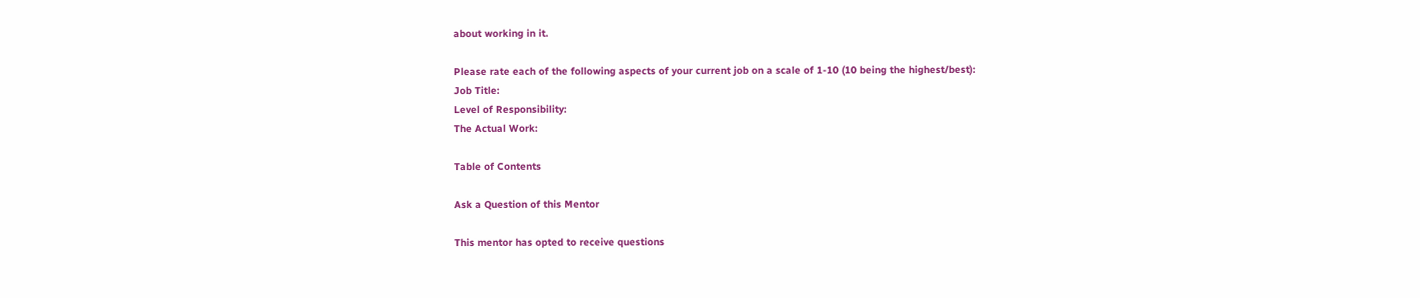about working in it.

Please rate each of the following aspects of your current job on a scale of 1-10 (10 being the highest/best):
Job Title:
Level of Responsibility:
The Actual Work:

Table of Contents

Ask a Question of this Mentor

This mentor has opted to receive questions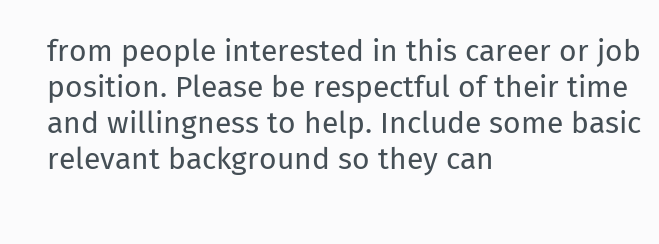from people interested in this career or job position. Please be respectful of their time and willingness to help. Include some basic relevant background so they can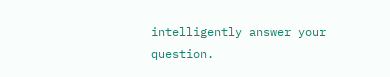intelligently answer your question.